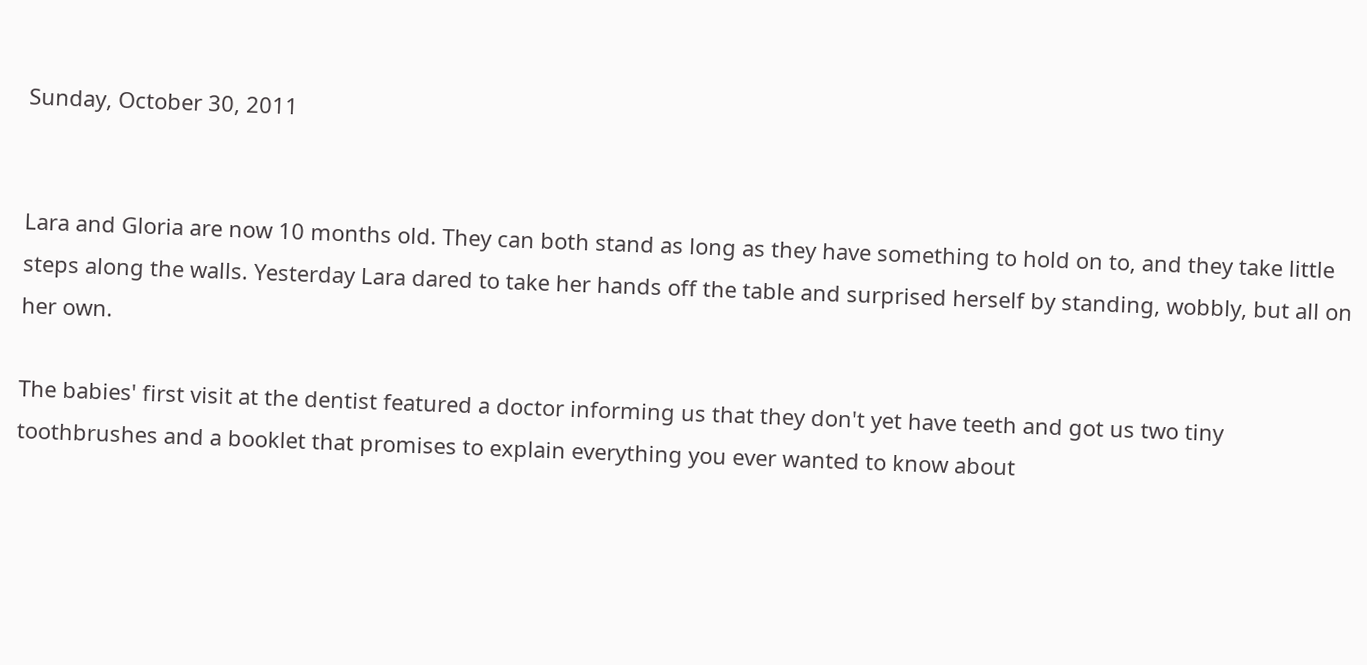Sunday, October 30, 2011


Lara and Gloria are now 10 months old. They can both stand as long as they have something to hold on to, and they take little steps along the walls. Yesterday Lara dared to take her hands off the table and surprised herself by standing, wobbly, but all on her own.

The babies' first visit at the dentist featured a doctor informing us that they don't yet have teeth and got us two tiny toothbrushes and a booklet that promises to explain everything you ever wanted to know about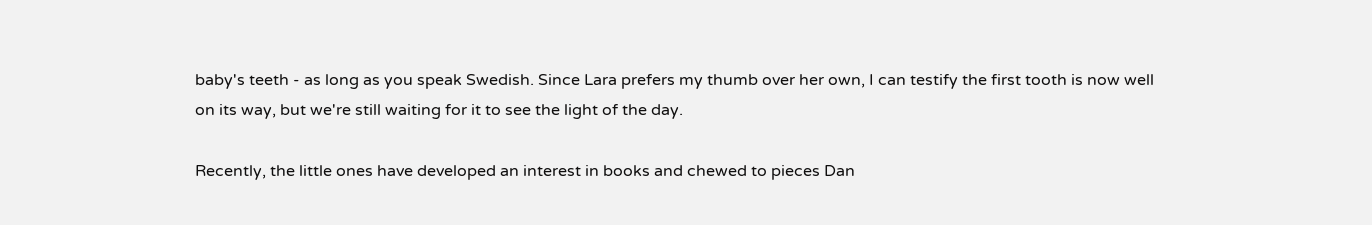baby's teeth - as long as you speak Swedish. Since Lara prefers my thumb over her own, I can testify the first tooth is now well on its way, but we're still waiting for it to see the light of the day.

Recently, the little ones have developed an interest in books and chewed to pieces Dan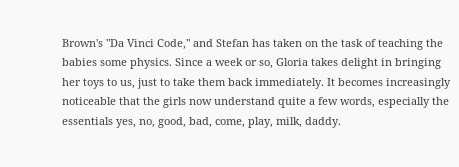Brown's "Da Vinci Code," and Stefan has taken on the task of teaching the babies some physics. Since a week or so, Gloria takes delight in bringing her toys to us, just to take them back immediately. It becomes increasingly noticeable that the girls now understand quite a few words, especially the essentials yes, no, good, bad, come, play, milk, daddy.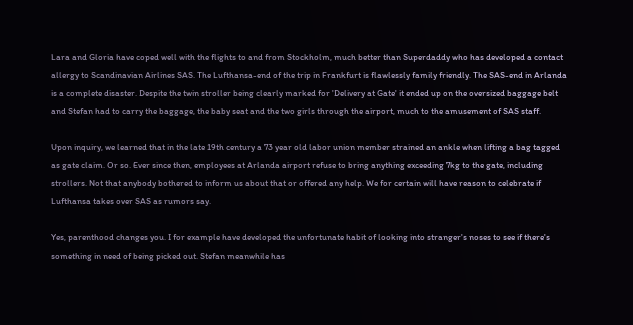Lara and Gloria have coped well with the flights to and from Stockholm, much better than Superdaddy who has developed a contact allergy to Scandinavian Airlines SAS. The Lufthansa-end of the trip in Frankfurt is flawlessly family friendly. The SAS-end in Arlanda is a complete disaster. Despite the twin stroller being clearly marked for 'Delivery at Gate' it ended up on the oversized baggage belt and Stefan had to carry the baggage, the baby seat and the two girls through the airport, much to the amusement of SAS staff.

Upon inquiry, we learned that in the late 19th century a 73 year old labor union member strained an ankle when lifting a bag tagged as gate claim. Or so. Ever since then, employees at Arlanda airport refuse to bring anything exceeding 7kg to the gate, including strollers. Not that anybody bothered to inform us about that or offered any help. We for certain will have reason to celebrate if Lufthansa takes over SAS as rumors say.

Yes, parenthood changes you. I for example have developed the unfortunate habit of looking into stranger's noses to see if there's something in need of being picked out. Stefan meanwhile has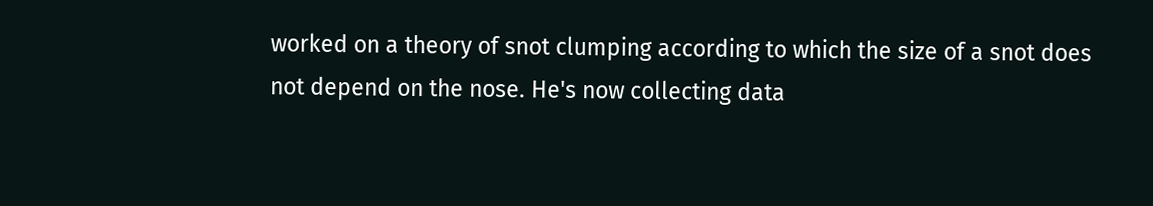worked on a theory of snot clumping according to which the size of a snot does not depend on the nose. He's now collecting data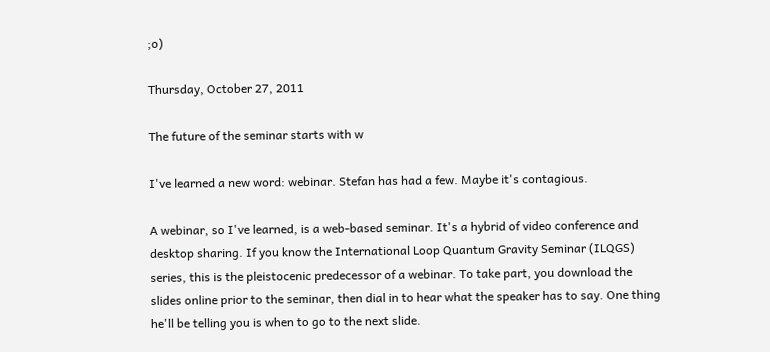;o)

Thursday, October 27, 2011

The future of the seminar starts with w

I've learned a new word: webinar. Stefan has had a few. Maybe it's contagious.

A webinar, so I've learned, is a web-based seminar. It's a hybrid of video conference and desktop sharing. If you know the International Loop Quantum Gravity Seminar (ILQGS) series, this is the pleistocenic predecessor of a webinar. To take part, you download the slides online prior to the seminar, then dial in to hear what the speaker has to say. One thing he'll be telling you is when to go to the next slide.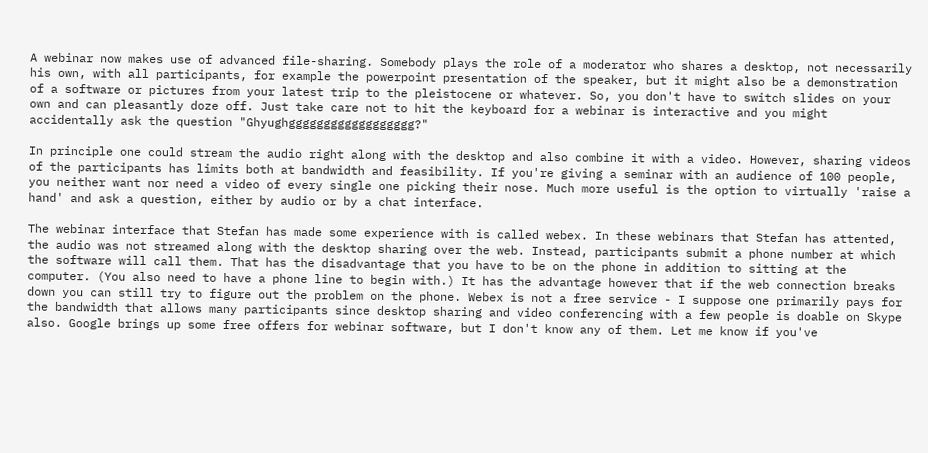A webinar now makes use of advanced file-sharing. Somebody plays the role of a moderator who shares a desktop, not necessarily his own, with all participants, for example the powerpoint presentation of the speaker, but it might also be a demonstration of a software or pictures from your latest trip to the pleistocene or whatever. So, you don't have to switch slides on your own and can pleasantly doze off. Just take care not to hit the keyboard for a webinar is interactive and you might accidentally ask the question "Ghyughgggggggggggggggggg?"

In principle one could stream the audio right along with the desktop and also combine it with a video. However, sharing videos of the participants has limits both at bandwidth and feasibility. If you're giving a seminar with an audience of 100 people, you neither want nor need a video of every single one picking their nose. Much more useful is the option to virtually 'raise a hand' and ask a question, either by audio or by a chat interface.

The webinar interface that Stefan has made some experience with is called webex. In these webinars that Stefan has attented, the audio was not streamed along with the desktop sharing over the web. Instead, participants submit a phone number at which the software will call them. That has the disadvantage that you have to be on the phone in addition to sitting at the computer. (You also need to have a phone line to begin with.) It has the advantage however that if the web connection breaks down you can still try to figure out the problem on the phone. Webex is not a free service - I suppose one primarily pays for the bandwidth that allows many participants since desktop sharing and video conferencing with a few people is doable on Skype also. Google brings up some free offers for webinar software, but I don't know any of them. Let me know if you've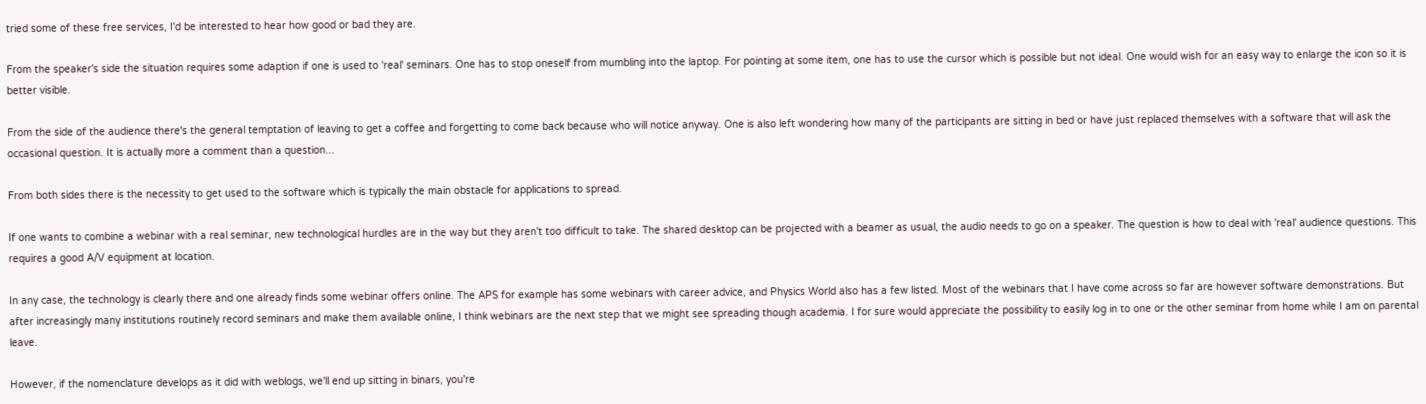tried some of these free services, I'd be interested to hear how good or bad they are.

From the speaker's side the situation requires some adaption if one is used to 'real' seminars. One has to stop oneself from mumbling into the laptop. For pointing at some item, one has to use the cursor which is possible but not ideal. One would wish for an easy way to enlarge the icon so it is better visible.

From the side of the audience there's the general temptation of leaving to get a coffee and forgetting to come back because who will notice anyway. One is also left wondering how many of the participants are sitting in bed or have just replaced themselves with a software that will ask the occasional question. It is actually more a comment than a question...

From both sides there is the necessity to get used to the software which is typically the main obstacle for applications to spread.

If one wants to combine a webinar with a real seminar, new technological hurdles are in the way but they aren't too difficult to take. The shared desktop can be projected with a beamer as usual, the audio needs to go on a speaker. The question is how to deal with 'real' audience questions. This requires a good A/V equipment at location.

In any case, the technology is clearly there and one already finds some webinar offers online. The APS for example has some webinars with career advice, and Physics World also has a few listed. Most of the webinars that I have come across so far are however software demonstrations. But after increasingly many institutions routinely record seminars and make them available online, I think webinars are the next step that we might see spreading though academia. I for sure would appreciate the possibility to easily log in to one or the other seminar from home while I am on parental leave.

However, if the nomenclature develops as it did with weblogs, we'll end up sitting in binars, you're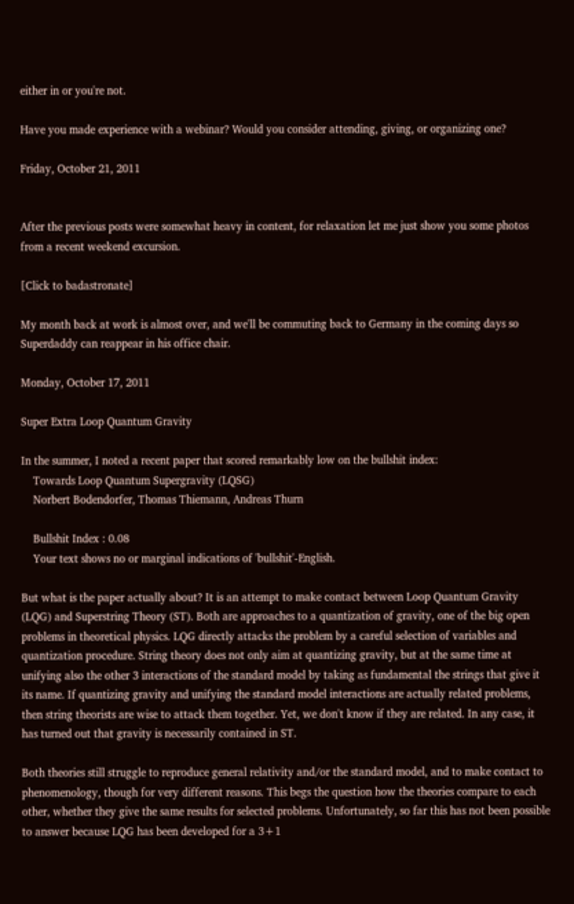either in or you're not.

Have you made experience with a webinar? Would you consider attending, giving, or organizing one?

Friday, October 21, 2011


After the previous posts were somewhat heavy in content, for relaxation let me just show you some photos from a recent weekend excursion.

[Click to badastronate]

My month back at work is almost over, and we'll be commuting back to Germany in the coming days so Superdaddy can reappear in his office chair.

Monday, October 17, 2011

Super Extra Loop Quantum Gravity

In the summer, I noted a recent paper that scored remarkably low on the bullshit index:
    Towards Loop Quantum Supergravity (LQSG)
    Norbert Bodendorfer, Thomas Thiemann, Andreas Thurn

    Bullshit Index : 0.08
    Your text shows no or marginal indications of 'bullshit'-English.

But what is the paper actually about? It is an attempt to make contact between Loop Quantum Gravity (LQG) and Superstring Theory (ST). Both are approaches to a quantization of gravity, one of the big open problems in theoretical physics. LQG directly attacks the problem by a careful selection of variables and quantization procedure. String theory does not only aim at quantizing gravity, but at the same time at unifying also the other 3 interactions of the standard model by taking as fundamental the strings that give it its name. If quantizing gravity and unifying the standard model interactions are actually related problems, then string theorists are wise to attack them together. Yet, we don't know if they are related. In any case, it has turned out that gravity is necessarily contained in ST.

Both theories still struggle to reproduce general relativity and/or the standard model, and to make contact to phenomenology, though for very different reasons. This begs the question how the theories compare to each other, whether they give the same results for selected problems. Unfortunately, so far this has not been possible to answer because LQG has been developed for a 3+1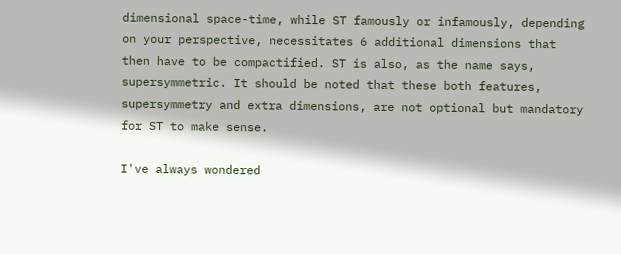dimensional space-time, while ST famously or infamously, depending on your perspective, necessitates 6 additional dimensions that then have to be compactified. ST is also, as the name says, supersymmetric. It should be noted that these both features, supersymmetry and extra dimensions, are not optional but mandatory for ST to make sense.

I've always wondered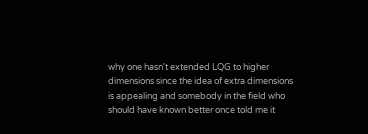why one hasn't extended LQG to higher dimensions since the idea of extra dimensions is appealing and somebody in the field who should have known better once told me it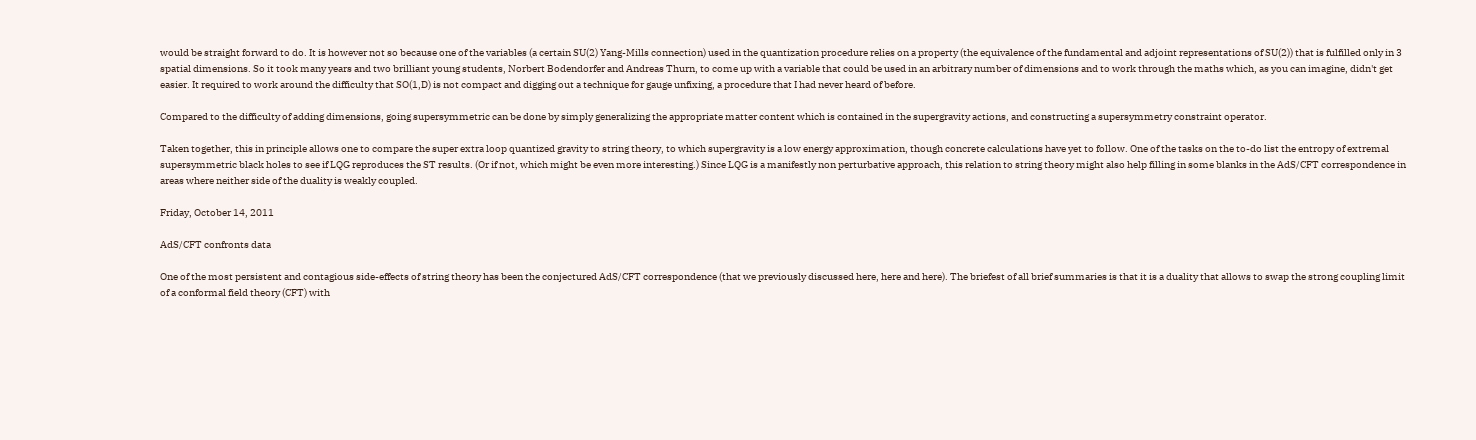would be straight forward to do. It is however not so because one of the variables (a certain SU(2) Yang-Mills connection) used in the quantization procedure relies on a property (the equivalence of the fundamental and adjoint representations of SU(2)) that is fulfilled only in 3 spatial dimensions. So it took many years and two brilliant young students, Norbert Bodendorfer and Andreas Thurn, to come up with a variable that could be used in an arbitrary number of dimensions and to work through the maths which, as you can imagine, didn't get easier. It required to work around the difficulty that SO(1,D) is not compact and digging out a technique for gauge unfixing, a procedure that I had never heard of before.

Compared to the difficulty of adding dimensions, going supersymmetric can be done by simply generalizing the appropriate matter content which is contained in the supergravity actions, and constructing a supersymmetry constraint operator.

Taken together, this in principle allows one to compare the super extra loop quantized gravity to string theory, to which supergravity is a low energy approximation, though concrete calculations have yet to follow. One of the tasks on the to-do list the entropy of extremal supersymmetric black holes to see if LQG reproduces the ST results. (Or if not, which might be even more interesting.) Since LQG is a manifestly non perturbative approach, this relation to string theory might also help filling in some blanks in the AdS/CFT correspondence in areas where neither side of the duality is weakly coupled.

Friday, October 14, 2011

AdS/CFT confronts data

One of the most persistent and contagious side-effects of string theory has been the conjectured AdS/CFT correspondence (that we previously discussed here, here and here). The briefest of all brief summaries is that it is a duality that allows to swap the strong coupling limit of a conformal field theory (CFT) with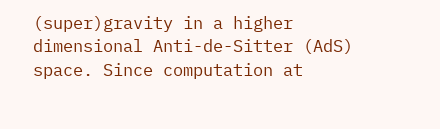(super)gravity in a higher dimensional Anti-de-Sitter (AdS) space. Since computation at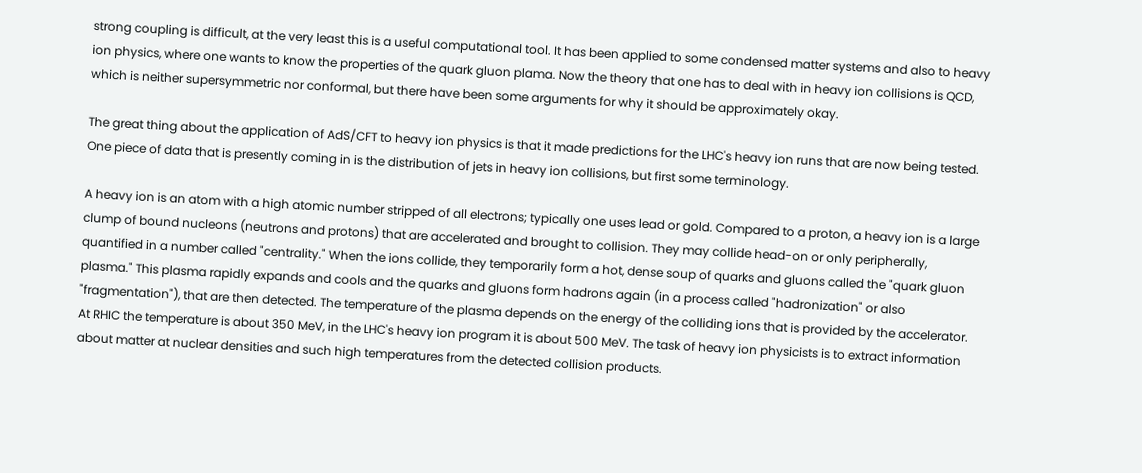strong coupling is difficult, at the very least this is a useful computational tool. It has been applied to some condensed matter systems and also to heavy ion physics, where one wants to know the properties of the quark gluon plama. Now the theory that one has to deal with in heavy ion collisions is QCD, which is neither supersymmetric nor conformal, but there have been some arguments for why it should be approximately okay.

The great thing about the application of AdS/CFT to heavy ion physics is that it made predictions for the LHC's heavy ion runs that are now being tested. One piece of data that is presently coming in is the distribution of jets in heavy ion collisions, but first some terminology.

A heavy ion is an atom with a high atomic number stripped of all electrons; typically one uses lead or gold. Compared to a proton, a heavy ion is a large clump of bound nucleons (neutrons and protons) that are accelerated and brought to collision. They may collide head-on or only peripherally, quantified in a number called "centrality." When the ions collide, they temporarily form a hot, dense soup of quarks and gluons called the "quark gluon plasma." This plasma rapidly expands and cools and the quarks and gluons form hadrons again (in a process called "hadronization" or also "fragmentation"), that are then detected. The temperature of the plasma depends on the energy of the colliding ions that is provided by the accelerator. At RHIC the temperature is about 350 MeV, in the LHC's heavy ion program it is about 500 MeV. The task of heavy ion physicists is to extract information about matter at nuclear densities and such high temperatures from the detected collision products.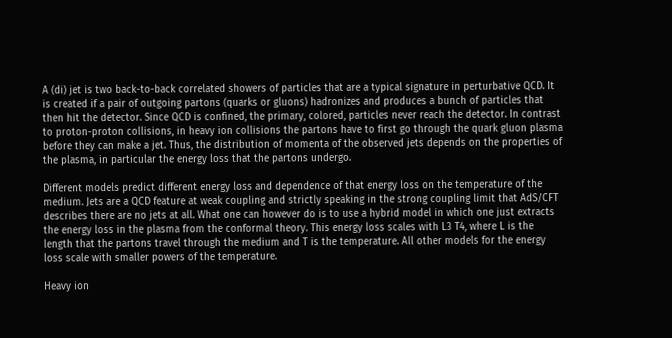A (di) jet is two back-to-back correlated showers of particles that are a typical signature in perturbative QCD. It is created if a pair of outgoing partons (quarks or gluons) hadronizes and produces a bunch of particles that then hit the detector. Since QCD is confined, the primary, colored, particles never reach the detector. In contrast to proton-proton collisions, in heavy ion collisions the partons have to first go through the quark gluon plasma before they can make a jet. Thus, the distribution of momenta of the observed jets depends on the properties of the plasma, in particular the energy loss that the partons undergo.

Different models predict different energy loss and dependence of that energy loss on the temperature of the medium. Jets are a QCD feature at weak coupling and strictly speaking in the strong coupling limit that AdS/CFT describes there are no jets at all. What one can however do is to use a hybrid model in which one just extracts the energy loss in the plasma from the conformal theory. This energy loss scales with L3 T4, where L is the length that the partons travel through the medium and T is the temperature. All other models for the energy loss scale with smaller powers of the temperature.

Heavy ion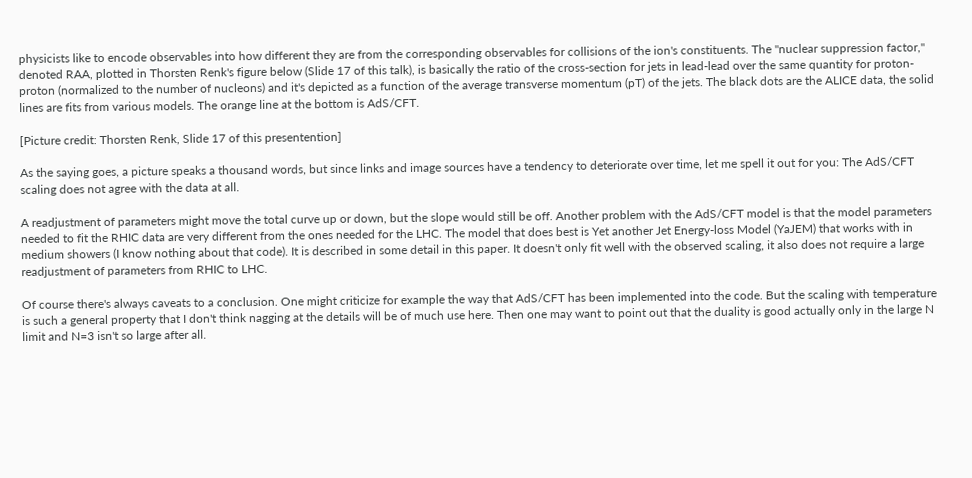physicists like to encode observables into how different they are from the corresponding observables for collisions of the ion's constituents. The "nuclear suppression factor," denoted RAA, plotted in Thorsten Renk's figure below (Slide 17 of this talk), is basically the ratio of the cross-section for jets in lead-lead over the same quantity for proton-proton (normalized to the number of nucleons) and it's depicted as a function of the average transverse momentum (pT) of the jets. The black dots are the ALICE data, the solid lines are fits from various models. The orange line at the bottom is AdS/CFT.

[Picture credit: Thorsten Renk, Slide 17 of this presentention]

As the saying goes, a picture speaks a thousand words, but since links and image sources have a tendency to deteriorate over time, let me spell it out for you: The AdS/CFT scaling does not agree with the data at all.

A readjustment of parameters might move the total curve up or down, but the slope would still be off. Another problem with the AdS/CFT model is that the model parameters needed to fit the RHIC data are very different from the ones needed for the LHC. The model that does best is Yet another Jet Energy-loss Model (YaJEM) that works with in medium showers (I know nothing about that code). It is described in some detail in this paper. It doesn't only fit well with the observed scaling, it also does not require a large readjustment of parameters from RHIC to LHC.

Of course there's always caveats to a conclusion. One might criticize for example the way that AdS/CFT has been implemented into the code. But the scaling with temperature is such a general property that I don't think nagging at the details will be of much use here. Then one may want to point out that the duality is good actually only in the large N limit and N=3 isn't so large after all.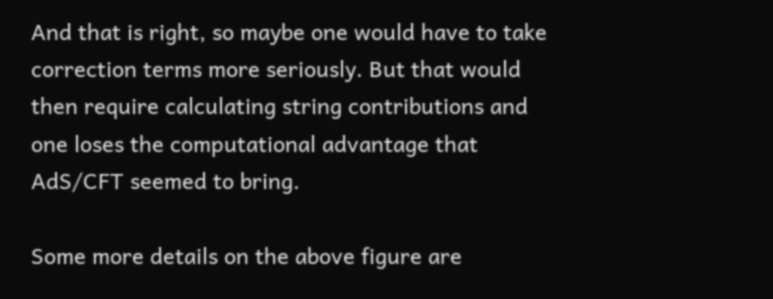And that is right, so maybe one would have to take correction terms more seriously. But that would then require calculating string contributions and one loses the computational advantage that AdS/CFT seemed to bring.

Some more details on the above figure are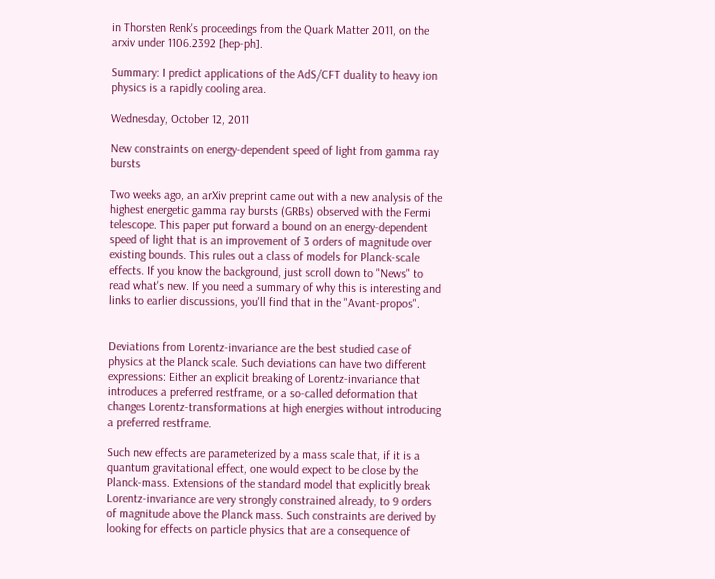in Thorsten Renk's proceedings from the Quark Matter 2011, on the arxiv under 1106.2392 [hep-ph].

Summary: I predict applications of the AdS/CFT duality to heavy ion physics is a rapidly cooling area.

Wednesday, October 12, 2011

New constraints on energy-dependent speed of light from gamma ray bursts

Two weeks ago, an arXiv preprint came out with a new analysis of the highest energetic gamma ray bursts (GRBs) observed with the Fermi telescope. This paper put forward a bound on an energy-dependent speed of light that is an improvement of 3 orders of magnitude over existing bounds. This rules out a class of models for Planck-scale effects. If you know the background, just scroll down to "News" to read what's new. If you need a summary of why this is interesting and links to earlier discussions, you'll find that in the "Avant-propos".


Deviations from Lorentz-invariance are the best studied case of physics at the Planck scale. Such deviations can have two different expressions: Either an explicit breaking of Lorentz-invariance that introduces a preferred restframe, or a so-called deformation that changes Lorentz-transformations at high energies without introducing a preferred restframe.

Such new effects are parameterized by a mass scale that, if it is a quantum gravitational effect, one would expect to be close by the Planck-mass. Extensions of the standard model that explicitly break Lorentz-invariance are very strongly constrained already, to 9 orders of magnitude above the Planck mass. Such constraints are derived by looking for effects on particle physics that are a consequence of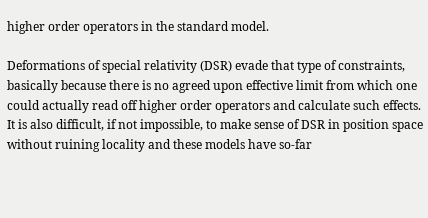higher order operators in the standard model.

Deformations of special relativity (DSR) evade that type of constraints, basically because there is no agreed upon effective limit from which one could actually read off higher order operators and calculate such effects. It is also difficult, if not impossible, to make sense of DSR in position space without ruining locality and these models have so-far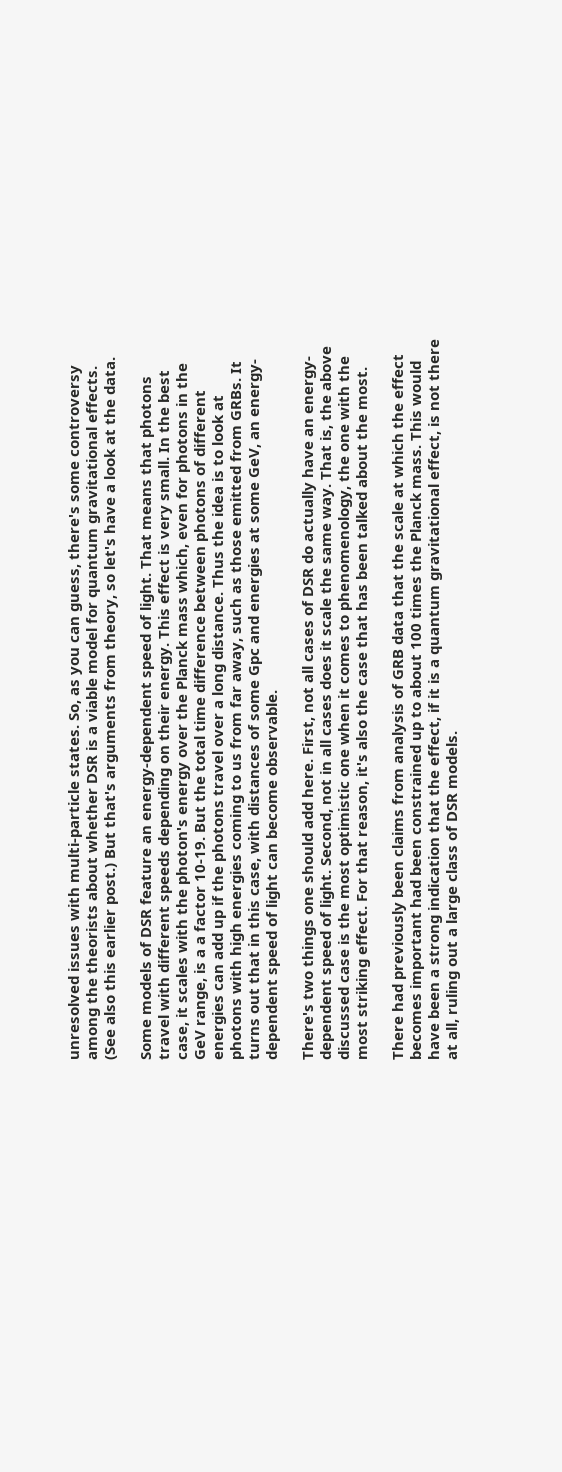unresolved issues with multi-particle states. So, as you can guess, there's some controversy among the theorists about whether DSR is a viable model for quantum gravitational effects. (See also this earlier post.) But that's arguments from theory, so let's have a look at the data.

Some models of DSR feature an energy-dependent speed of light. That means that photons travel with different speeds depending on their energy. This effect is very small. In the best case, it scales with the photon's energy over the Planck mass which, even for photons in the GeV range, is a a factor 10-19. But the total time difference between photons of different energies can add up if the photons travel over a long distance. Thus the idea is to look at photons with high energies coming to us from far away, such as those emitted from GRBs. It turns out that in this case, with distances of some Gpc and energies at some GeV, an energy-dependent speed of light can become observable.

There's two things one should add here. First, not all cases of DSR do actually have an energy-dependent speed of light. Second, not in all cases does it scale the same way. That is, the above discussed case is the most optimistic one when it comes to phenomenology, the one with the most striking effect. For that reason, it's also the case that has been talked about the most.

There had previously been claims from analysis of GRB data that the scale at which the effect becomes important had been constrained up to about 100 times the Planck mass. This would have been a strong indication that the effect, if it is a quantum gravitational effect, is not there at all, ruling out a large class of DSR models.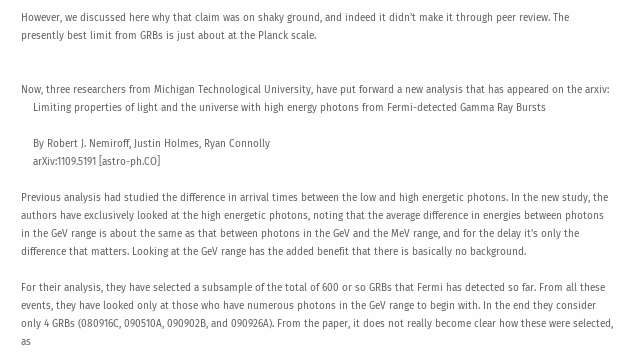However, we discussed here why that claim was on shaky ground, and indeed it didn't make it through peer review. The presently best limit from GRBs is just about at the Planck scale.


Now, three researchers from Michigan Technological University, have put forward a new analysis that has appeared on the arxiv:
    Limiting properties of light and the universe with high energy photons from Fermi-detected Gamma Ray Bursts

    By Robert J. Nemiroff, Justin Holmes, Ryan Connolly
    arXiv:1109.5191 [astro-ph.CO]

Previous analysis had studied the difference in arrival times between the low and high energetic photons. In the new study, the authors have exclusively looked at the high energetic photons, noting that the average difference in energies between photons in the GeV range is about the same as that between photons in the GeV and the MeV range, and for the delay it's only the difference that matters. Looking at the GeV range has the added benefit that there is basically no background.

For their analysis, they have selected a subsample of the total of 600 or so GRBs that Fermi has detected so far. From all these events, they have looked only at those who have numerous photons in the GeV range to begin with. In the end they consider only 4 GRBs (080916C, 090510A, 090902B, and 090926A). From the paper, it does not really become clear how these were selected, as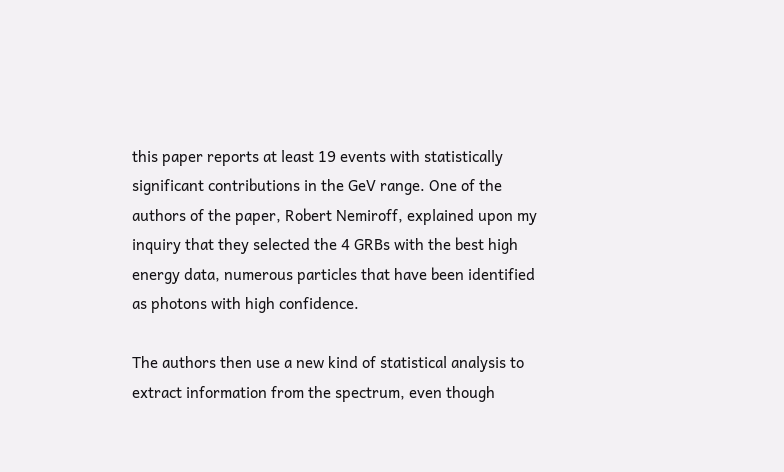this paper reports at least 19 events with statistically significant contributions in the GeV range. One of the authors of the paper, Robert Nemiroff, explained upon my inquiry that they selected the 4 GRBs with the best high energy data, numerous particles that have been identified as photons with high confidence.

The authors then use a new kind of statistical analysis to extract information from the spectrum, even though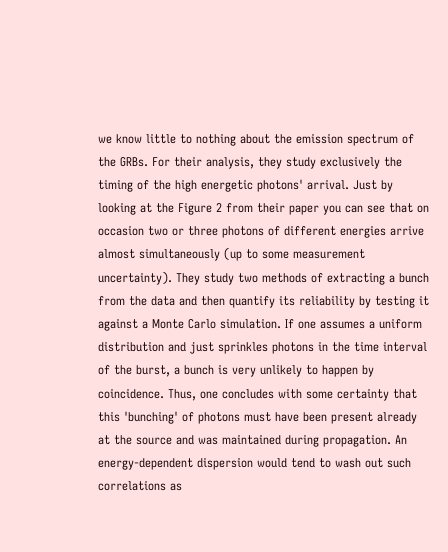we know little to nothing about the emission spectrum of the GRBs. For their analysis, they study exclusively the timing of the high energetic photons' arrival. Just by looking at the Figure 2 from their paper you can see that on occasion two or three photons of different energies arrive almost simultaneously (up to some measurement uncertainty). They study two methods of extracting a bunch from the data and then quantify its reliability by testing it against a Monte Carlo simulation. If one assumes a uniform distribution and just sprinkles photons in the time interval of the burst, a bunch is very unlikely to happen by coincidence. Thus, one concludes with some certainty that this 'bunching' of photons must have been present already at the source and was maintained during propagation. An energy-dependent dispersion would tend to wash out such correlations as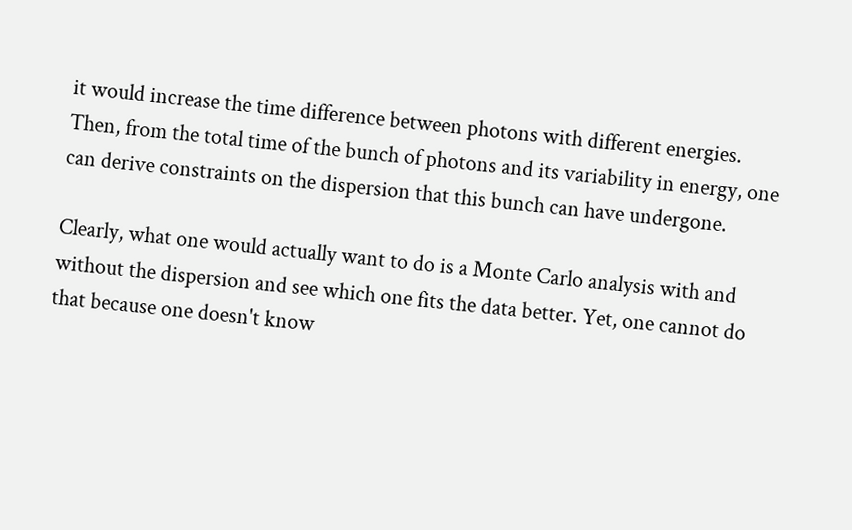it would increase the time difference between photons with different energies. Then, from the total time of the bunch of photons and its variability in energy, one can derive constraints on the dispersion that this bunch can have undergone.

Clearly, what one would actually want to do is a Monte Carlo analysis with and without the dispersion and see which one fits the data better. Yet, one cannot do that because one doesn't know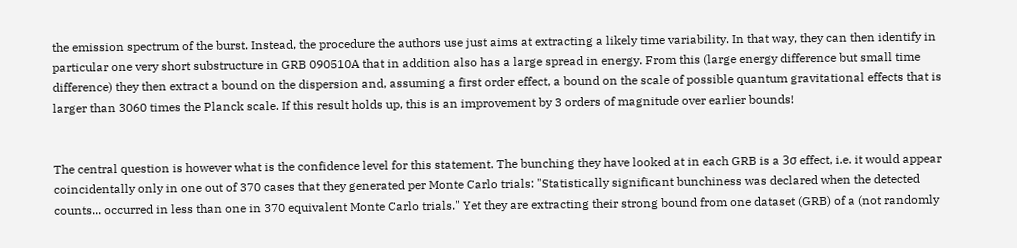the emission spectrum of the burst. Instead, the procedure the authors use just aims at extracting a likely time variability. In that way, they can then identify in particular one very short substructure in GRB 090510A that in addition also has a large spread in energy. From this (large energy difference but small time difference) they then extract a bound on the dispersion and, assuming a first order effect, a bound on the scale of possible quantum gravitational effects that is larger than 3060 times the Planck scale. If this result holds up, this is an improvement by 3 orders of magnitude over earlier bounds!


The central question is however what is the confidence level for this statement. The bunching they have looked at in each GRB is a 3σ effect, i.e. it would appear coincidentally only in one out of 370 cases that they generated per Monte Carlo trials: "Statistically significant bunchiness was declared when the detected counts... occurred in less than one in 370 equivalent Monte Carlo trials." Yet they are extracting their strong bound from one dataset (GRB) of a (not randomly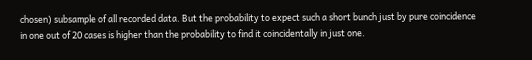chosen) subsample of all recorded data. But the probability to expect such a short bunch just by pure coincidence in one out of 20 cases is higher than the probability to find it coincidentally in just one.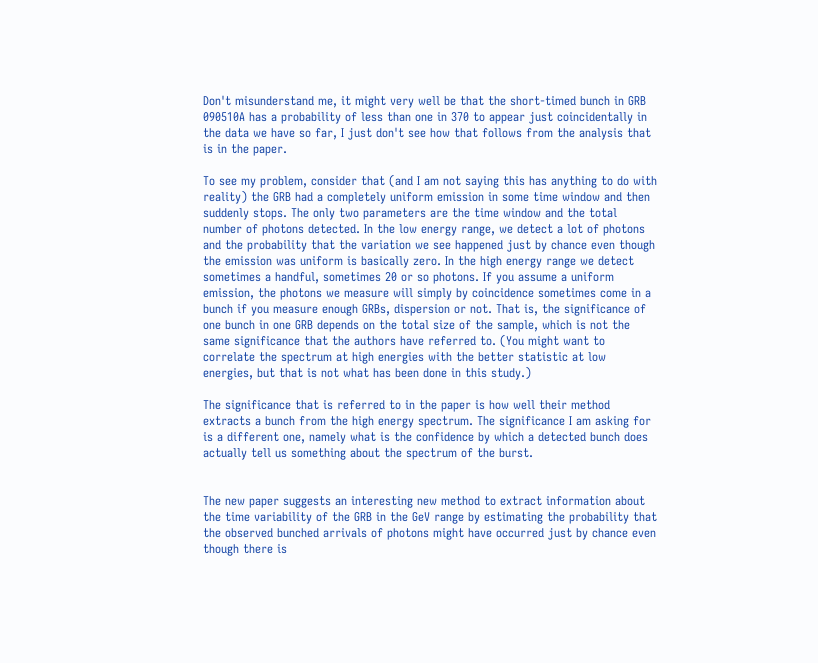Don't misunderstand me, it might very well be that the short-timed bunch in GRB 090510A has a probability of less than one in 370 to appear just coincidentally in the data we have so far, I just don't see how that follows from the analysis that is in the paper.

To see my problem, consider that (and I am not saying this has anything to do with reality) the GRB had a completely uniform emission in some time window and then suddenly stops. The only two parameters are the time window and the total number of photons detected. In the low energy range, we detect a lot of photons and the probability that the variation we see happened just by chance even though the emission was uniform is basically zero. In the high energy range we detect sometimes a handful, sometimes 20 or so photons. If you assume a uniform emission, the photons we measure will simply by coincidence sometimes come in a bunch if you measure enough GRBs, dispersion or not. That is, the significance of one bunch in one GRB depends on the total size of the sample, which is not the same significance that the authors have referred to. (You might want to correlate the spectrum at high energies with the better statistic at low energies, but that is not what has been done in this study.)

The significance that is referred to in the paper is how well their method extracts a bunch from the high energy spectrum. The significance I am asking for is a different one, namely what is the confidence by which a detected bunch does actually tell us something about the spectrum of the burst.


The new paper suggests an interesting new method to extract information about the time variability of the GRB in the GeV range by estimating the probability that the observed bunched arrivals of photons might have occurred just by chance even though there is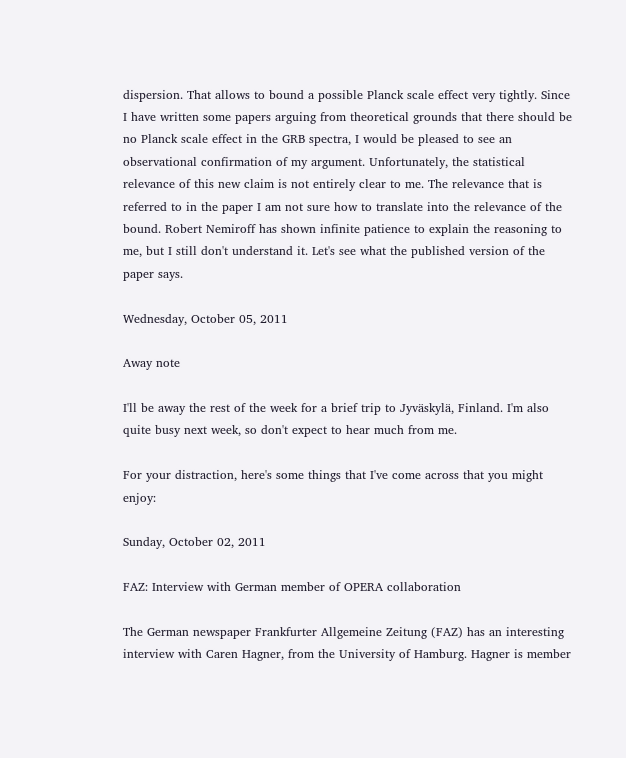dispersion. That allows to bound a possible Planck scale effect very tightly. Since I have written some papers arguing from theoretical grounds that there should be no Planck scale effect in the GRB spectra, I would be pleased to see an observational confirmation of my argument. Unfortunately, the statistical relevance of this new claim is not entirely clear to me. The relevance that is referred to in the paper I am not sure how to translate into the relevance of the bound. Robert Nemiroff has shown infinite patience to explain the reasoning to me, but I still don't understand it. Let's see what the published version of the paper says.

Wednesday, October 05, 2011

Away note

I'll be away the rest of the week for a brief trip to Jyväskylä, Finland. I'm also quite busy next week, so don't expect to hear much from me.

For your distraction, here's some things that I've come across that you might enjoy:

Sunday, October 02, 2011

FAZ: Interview with German member of OPERA collaboration

The German newspaper Frankfurter Allgemeine Zeitung (FAZ) has an interesting interview with Caren Hagner, from the University of Hamburg. Hagner is member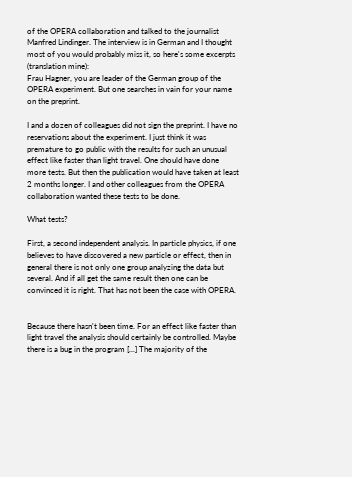of the OPERA collaboration and talked to the journalist Manfred Lindinger. The interview is in German and I thought most of you would probably miss it, so here's some excerpts (translation mine):
Frau Hagner, you are leader of the German group of the OPERA experiment. But one searches in vain for your name on the preprint.

I and a dozen of colleagues did not sign the preprint. I have no reservations about the experiment. I just think it was premature to go public with the results for such an unusual effect like faster than light travel. One should have done more tests. But then the publication would have taken at least 2 months longer. I and other colleagues from the OPERA collaboration wanted these tests to be done.

What tests?

First, a second independent analysis. In particle physics, if one believes to have discovered a new particle or effect, then in general there is not only one group analyzing the data but several. And if all get the same result then one can be convinced it is right. That has not been the case with OPERA.


Because there hasn't been time. For an effect like faster than light travel the analysis should certainly be controlled. Maybe there is a bug in the program [...] The majority of the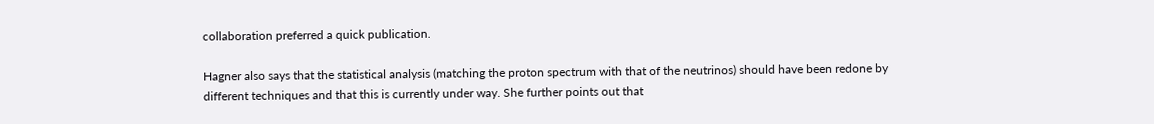collaboration preferred a quick publication.

Hagner also says that the statistical analysis (matching the proton spectrum with that of the neutrinos) should have been redone by different techniques and that this is currently under way. She further points out that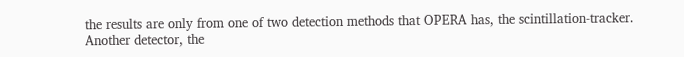the results are only from one of two detection methods that OPERA has, the scintillation-tracker. Another detector, the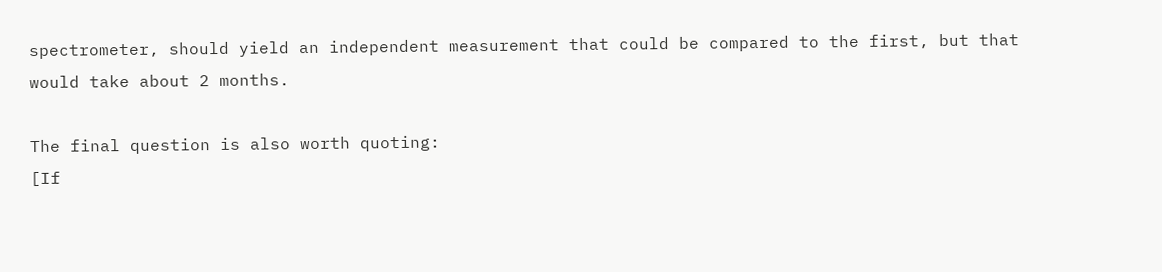spectrometer, should yield an independent measurement that could be compared to the first, but that would take about 2 months.

The final question is also worth quoting:
[If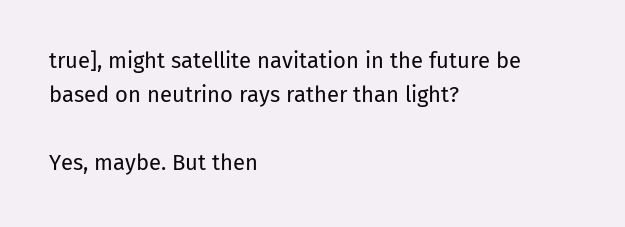true], might satellite navitation in the future be based on neutrino rays rather than light?

Yes, maybe. But then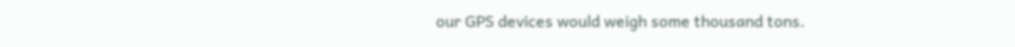our GPS devices would weigh some thousand tons.